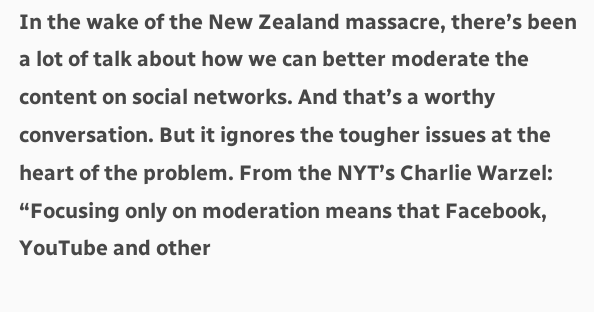In the wake of the New Zealand massacre, there’s been a lot of talk about how we can better moderate the content on social networks. And that’s a worthy conversation. But it ignores the tougher issues at the heart of the problem. From the NYT’s Charlie Warzel: “Focusing only on moderation means that Facebook, YouTube and other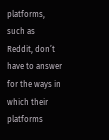platforms, such as Reddit, don’t have to answer for the ways in which their platforms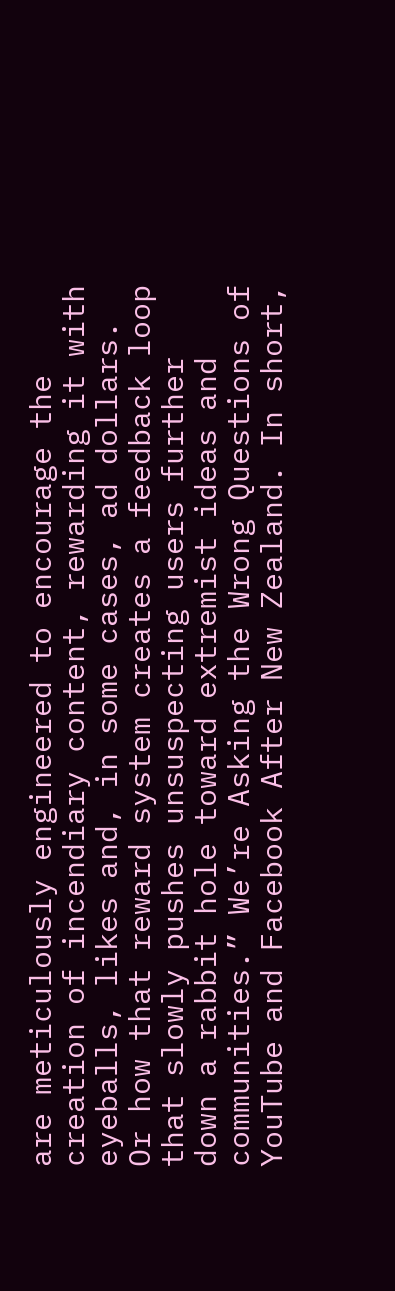are meticulously engineered to encourage the creation of incendiary content, rewarding it with eyeballs, likes and, in some cases, ad dollars. Or how that reward system creates a feedback loop that slowly pushes unsuspecting users further down a rabbit hole toward extremist ideas and communities.” We’re Asking the Wrong Questions of YouTube and Facebook After New Zealand. In short,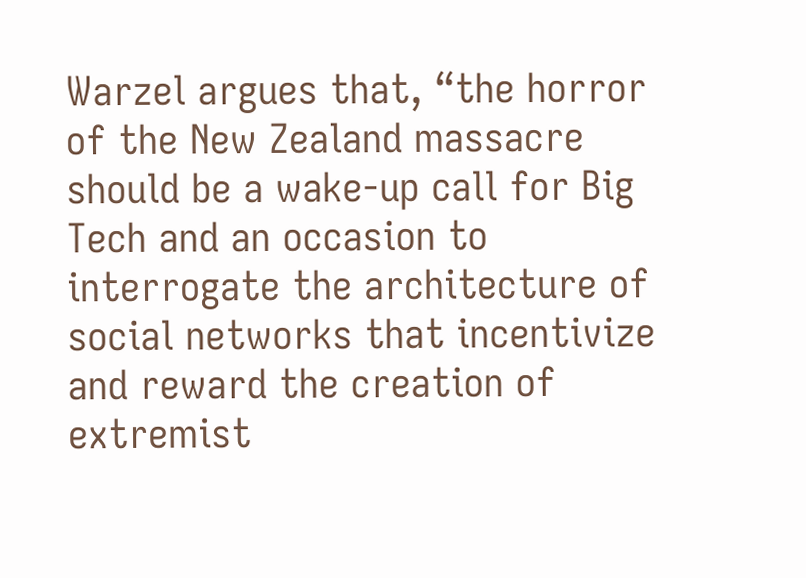Warzel argues that, “the horror of the New Zealand massacre should be a wake-up call for Big Tech and an occasion to interrogate the architecture of social networks that incentivize and reward the creation of extremist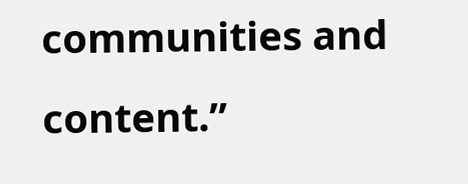communities and content.”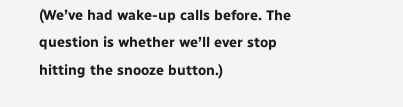(We’ve had wake-up calls before. The question is whether we’ll ever stop hitting the snooze button.)